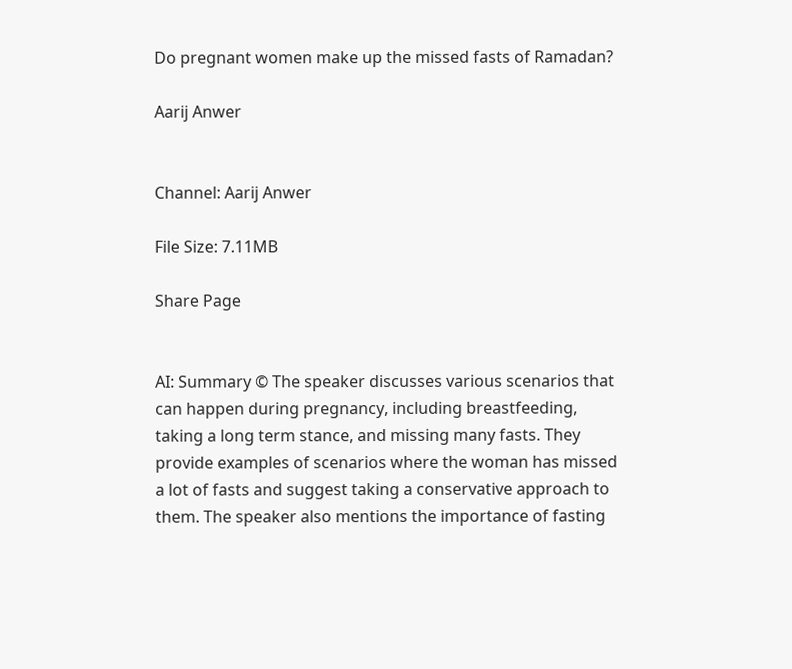Do pregnant women make up the missed fasts of Ramadan?

Aarij Anwer


Channel: Aarij Anwer

File Size: 7.11MB

Share Page


AI: Summary © The speaker discusses various scenarios that can happen during pregnancy, including breastfeeding, taking a long term stance, and missing many fasts. They provide examples of scenarios where the woman has missed a lot of fasts and suggest taking a conservative approach to them. The speaker also mentions the importance of fasting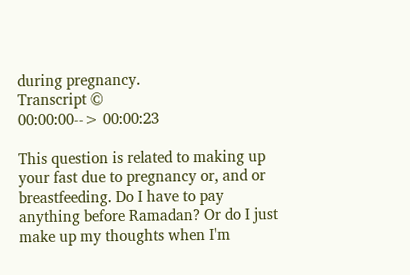during pregnancy.
Transcript ©
00:00:00--> 00:00:23

This question is related to making up your fast due to pregnancy or, and or breastfeeding. Do I have to pay anything before Ramadan? Or do I just make up my thoughts when I'm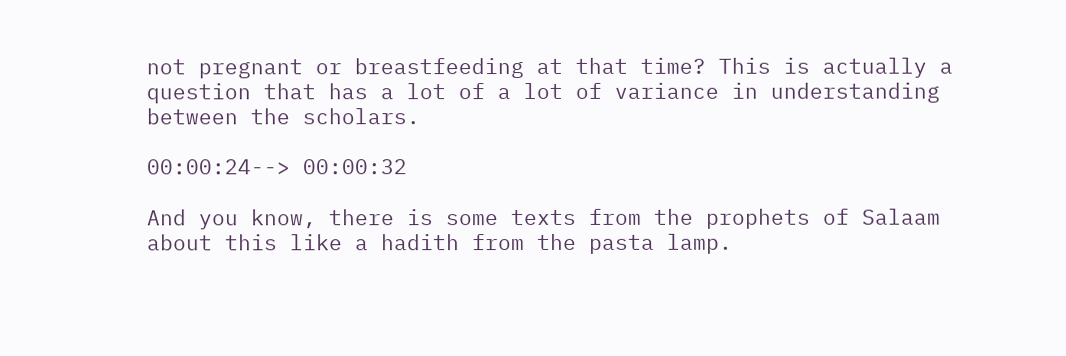not pregnant or breastfeeding at that time? This is actually a question that has a lot of a lot of variance in understanding between the scholars.

00:00:24--> 00:00:32

And you know, there is some texts from the prophets of Salaam about this like a hadith from the pasta lamp.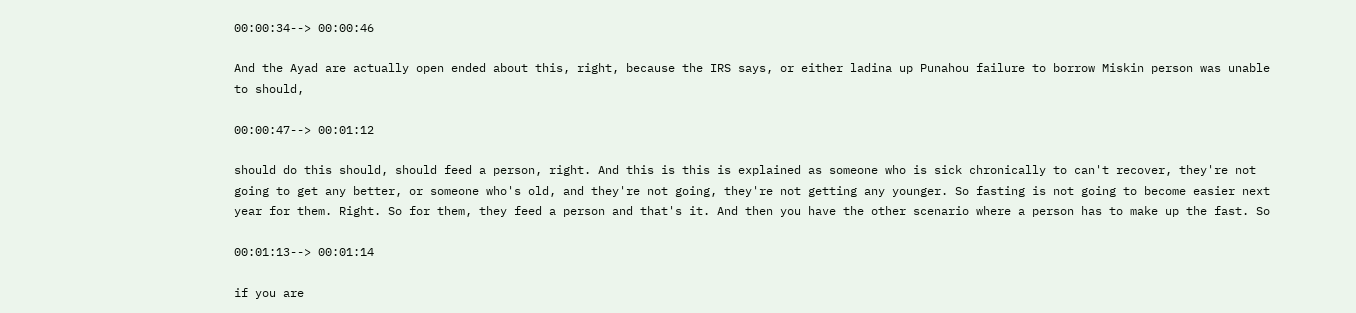00:00:34--> 00:00:46

And the Ayad are actually open ended about this, right, because the IRS says, or either ladina up Punahou failure to borrow Miskin person was unable to should,

00:00:47--> 00:01:12

should do this should, should feed a person, right. And this is this is explained as someone who is sick chronically to can't recover, they're not going to get any better, or someone who's old, and they're not going, they're not getting any younger. So fasting is not going to become easier next year for them. Right. So for them, they feed a person and that's it. And then you have the other scenario where a person has to make up the fast. So

00:01:13--> 00:01:14

if you are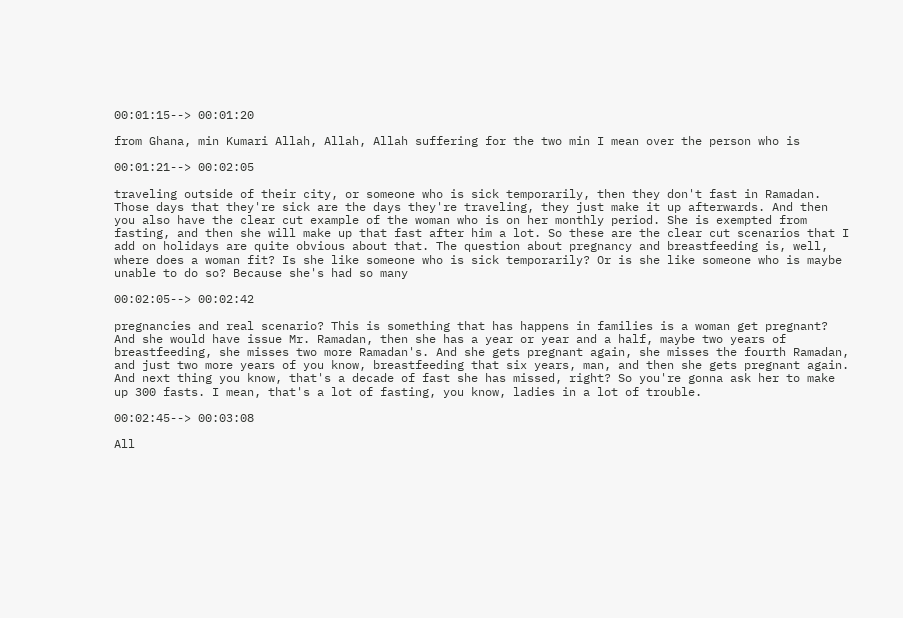00:01:15--> 00:01:20

from Ghana, min Kumari Allah, Allah, Allah suffering for the two min I mean over the person who is

00:01:21--> 00:02:05

traveling outside of their city, or someone who is sick temporarily, then they don't fast in Ramadan. Those days that they're sick are the days they're traveling, they just make it up afterwards. And then you also have the clear cut example of the woman who is on her monthly period. She is exempted from fasting, and then she will make up that fast after him a lot. So these are the clear cut scenarios that I add on holidays are quite obvious about that. The question about pregnancy and breastfeeding is, well, where does a woman fit? Is she like someone who is sick temporarily? Or is she like someone who is maybe unable to do so? Because she's had so many

00:02:05--> 00:02:42

pregnancies and real scenario? This is something that has happens in families is a woman get pregnant? And she would have issue Mr. Ramadan, then she has a year or year and a half, maybe two years of breastfeeding, she misses two more Ramadan's. And she gets pregnant again, she misses the fourth Ramadan, and just two more years of you know, breastfeeding that six years, man, and then she gets pregnant again. And next thing you know, that's a decade of fast she has missed, right? So you're gonna ask her to make up 300 fasts. I mean, that's a lot of fasting, you know, ladies in a lot of trouble.

00:02:45--> 00:03:08

All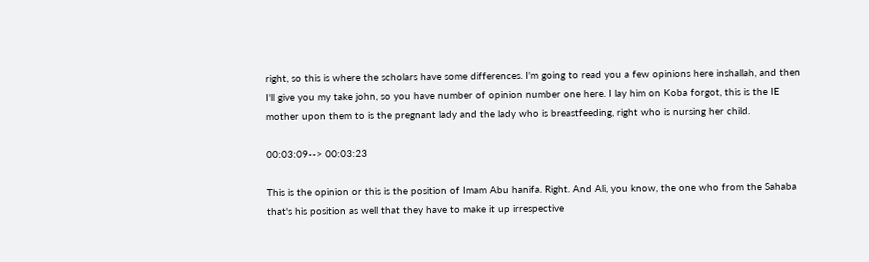right, so this is where the scholars have some differences. I'm going to read you a few opinions here inshallah, and then I'll give you my take john, so you have number of opinion number one here. I lay him on Koba forgot, this is the IE mother upon them to is the pregnant lady and the lady who is breastfeeding, right who is nursing her child.

00:03:09--> 00:03:23

This is the opinion or this is the position of Imam Abu hanifa. Right. And Ali, you know, the one who from the Sahaba that's his position as well that they have to make it up irrespective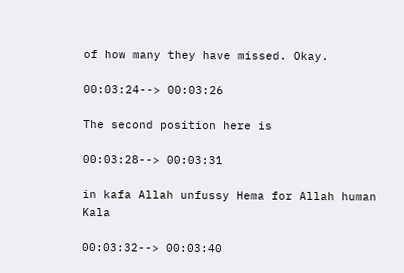of how many they have missed. Okay.

00:03:24--> 00:03:26

The second position here is

00:03:28--> 00:03:31

in kafa Allah unfussy Hema for Allah human Kala

00:03:32--> 00:03:40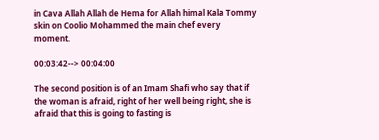in Cava Allah Allah de Hema for Allah himal Kala Tommy skin on Coolio Mohammed the main chef every moment.

00:03:42--> 00:04:00

The second position is of an Imam Shafi who say that if the woman is afraid, right of her well being right, she is afraid that this is going to fasting is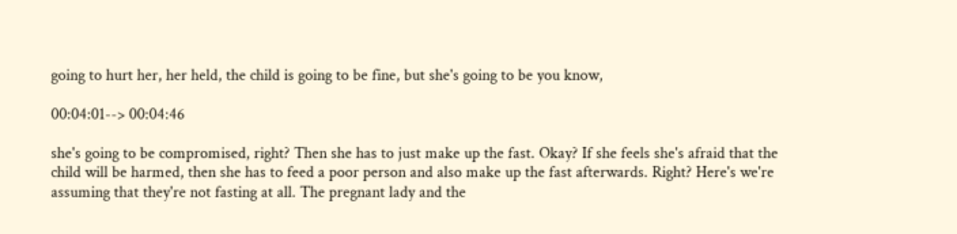going to hurt her, her held, the child is going to be fine, but she's going to be you know,

00:04:01--> 00:04:46

she's going to be compromised, right? Then she has to just make up the fast. Okay? If she feels she's afraid that the child will be harmed, then she has to feed a poor person and also make up the fast afterwards. Right? Here's we're assuming that they're not fasting at all. The pregnant lady and the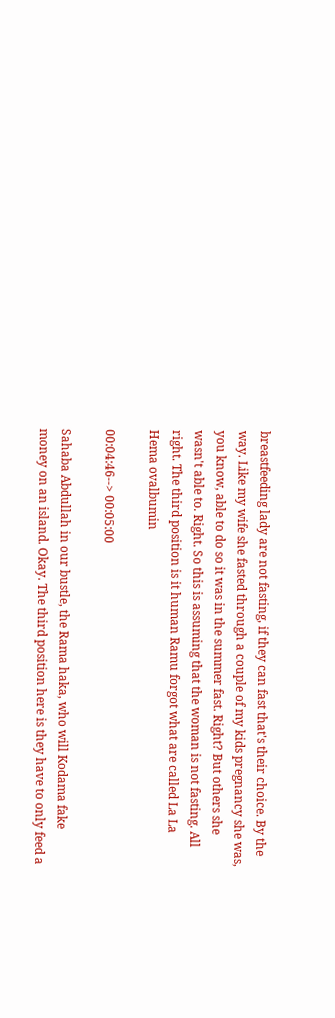breastfeeding lady are not fasting, if they can fast that's their choice. By the way. Like my wife she fasted through a couple of my kids pregnancy she was, you know, able to do so it was in the summer fast. Right? But others she wasn't able to. Right. So this is assuming that the woman is not fasting. All right. The third position is it human Ramu forgot what are called La La Hema ovalbumin

00:04:46--> 00:05:00

Sahaba Abdullah in our bustle, the Rama haka, who will Kodama fake money on an island. Okay. The third position here is they have to only feed a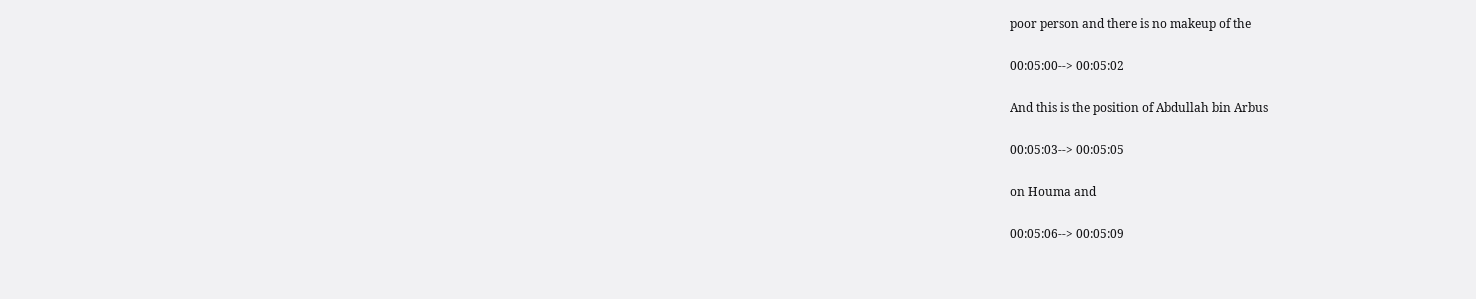poor person and there is no makeup of the

00:05:00--> 00:05:02

And this is the position of Abdullah bin Arbus

00:05:03--> 00:05:05

on Houma and

00:05:06--> 00:05:09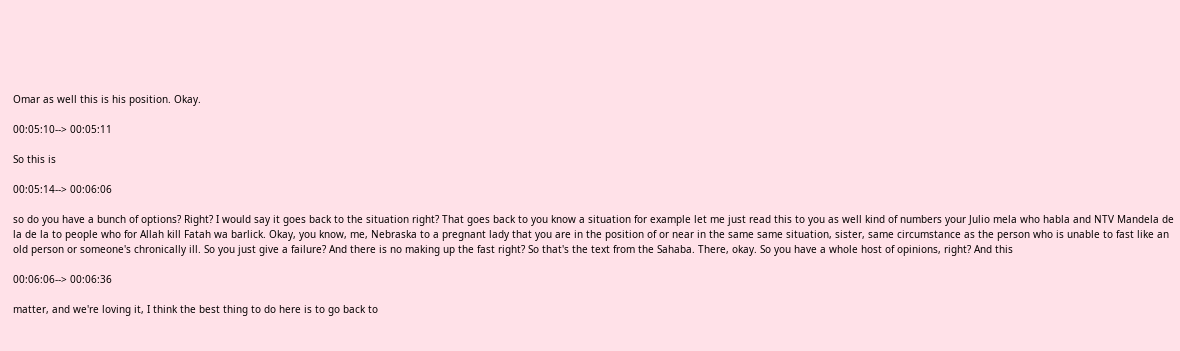Omar as well this is his position. Okay.

00:05:10--> 00:05:11

So this is

00:05:14--> 00:06:06

so do you have a bunch of options? Right? I would say it goes back to the situation right? That goes back to you know a situation for example let me just read this to you as well kind of numbers your Julio mela who habla and NTV Mandela de la de la to people who for Allah kill Fatah wa barlick. Okay, you know, me, Nebraska to a pregnant lady that you are in the position of or near in the same same situation, sister, same circumstance as the person who is unable to fast like an old person or someone's chronically ill. So you just give a failure? And there is no making up the fast right? So that's the text from the Sahaba. There, okay. So you have a whole host of opinions, right? And this

00:06:06--> 00:06:36

matter, and we're loving it, I think the best thing to do here is to go back to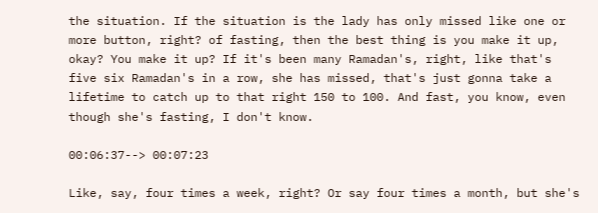the situation. If the situation is the lady has only missed like one or more button, right? of fasting, then the best thing is you make it up, okay? You make it up? If it's been many Ramadan's, right, like that's five six Ramadan's in a row, she has missed, that's just gonna take a lifetime to catch up to that right 150 to 100. And fast, you know, even though she's fasting, I don't know.

00:06:37--> 00:07:23

Like, say, four times a week, right? Or say four times a month, but she's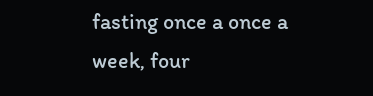fasting once a once a week, four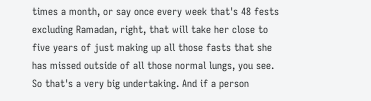times a month, or say once every week that's 48 fests excluding Ramadan, right, that will take her close to five years of just making up all those fasts that she has missed outside of all those normal lungs, you see. So that's a very big undertaking. And if a person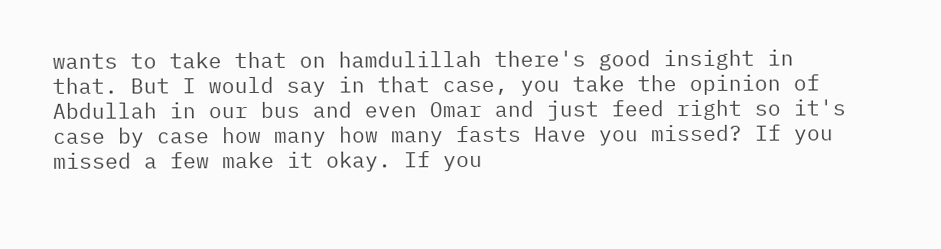wants to take that on hamdulillah there's good insight in that. But I would say in that case, you take the opinion of Abdullah in our bus and even Omar and just feed right so it's case by case how many how many fasts Have you missed? If you missed a few make it okay. If you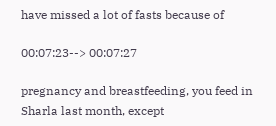have missed a lot of fasts because of

00:07:23--> 00:07:27

pregnancy and breastfeeding, you feed in Sharla last month, except